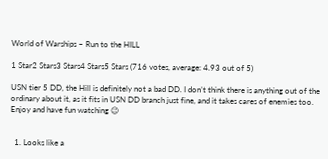World of Warships – Run to the HILL

1 Star2 Stars3 Stars4 Stars5 Stars (716 votes, average: 4.93 out of 5)

USN tier 5 DD, the Hill is definitely not a bad DD. I don’t think there is anything out of the ordinary about it, as it fits in USN DD branch just fine, and it takes cares of enemies too.
Enjoy and have fun watching 😉


  1. Looks like a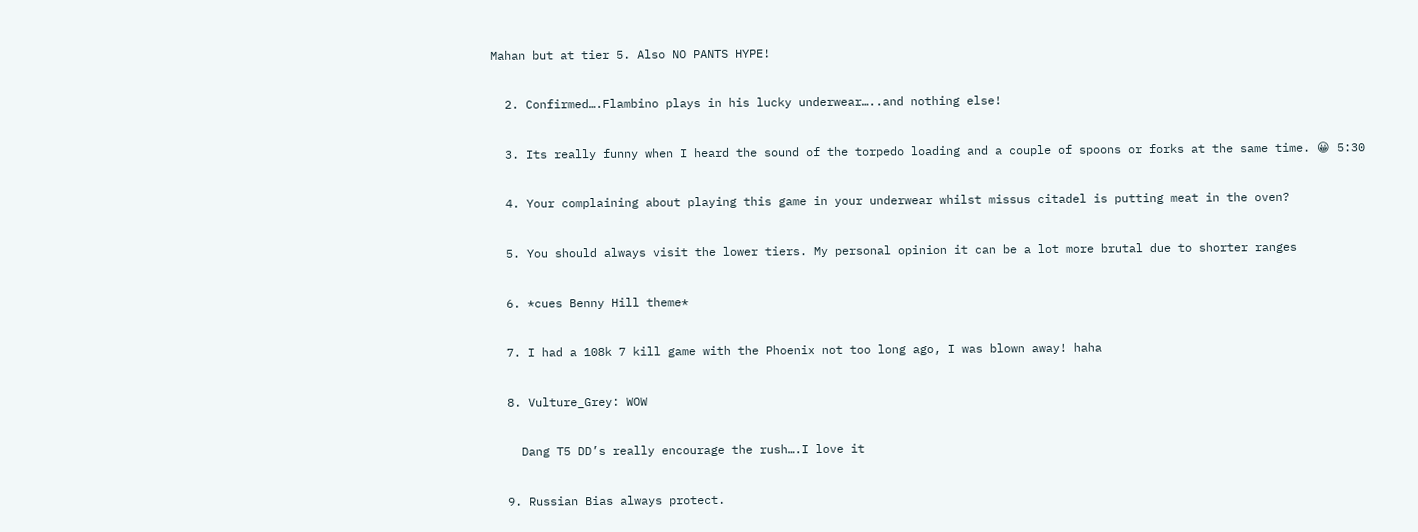Mahan but at tier 5. Also NO PANTS HYPE!

  2. Confirmed….Flambino plays in his lucky underwear…..and nothing else!

  3. Its really funny when I heard the sound of the torpedo loading and a couple of spoons or forks at the same time. 😀 5:30

  4. Your complaining about playing this game in your underwear whilst missus citadel is putting meat in the oven?

  5. You should always visit the lower tiers. My personal opinion it can be a lot more brutal due to shorter ranges

  6. *cues Benny Hill theme*

  7. I had a 108k 7 kill game with the Phoenix not too long ago, I was blown away! haha

  8. Vulture_Grey: WOW

    Dang T5 DD’s really encourage the rush….I love it

  9. Russian Bias always protect.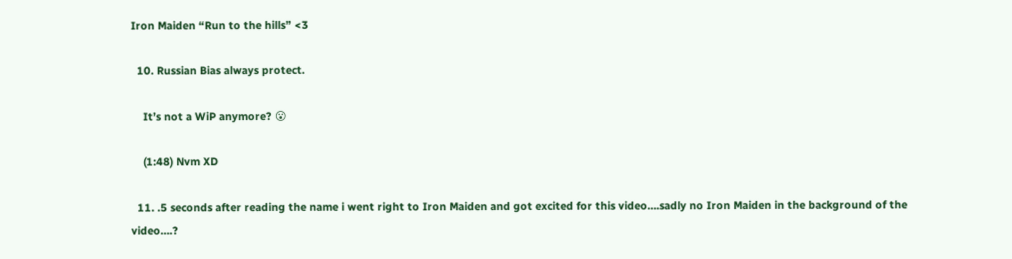Iron Maiden “Run to the hills” <3

  10. Russian Bias always protect.

    It’s not a WiP anymore? 😮

    (1:48) Nvm XD

  11. .5 seconds after reading the name i went right to Iron Maiden and got excited for this video….sadly no Iron Maiden in the background of the video….?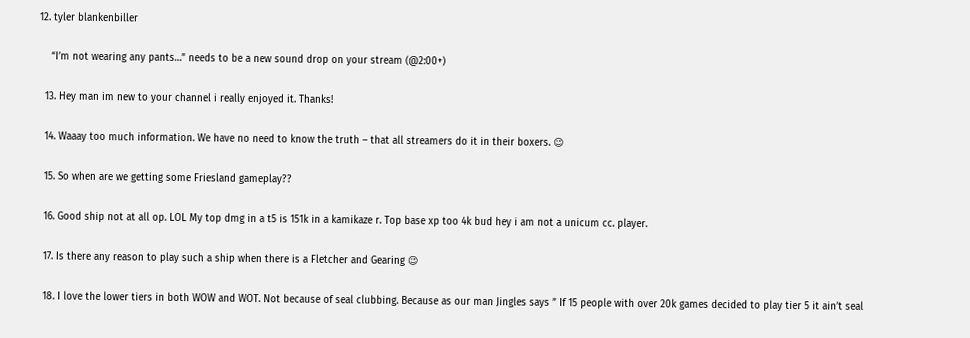12. tyler blankenbiller

    “I’m not wearing any pants…” needs to be a new sound drop on your stream (@2:00+)

  13. Hey man im new to your channel i really enjoyed it. Thanks!

  14. Waaay too much information. We have no need to know the truth – that all streamers do it in their boxers. 😉

  15. So when are we getting some Friesland gameplay??

  16. Good ship not at all op. LOL My top dmg in a t5 is 151k in a kamikaze r. Top base xp too 4k bud hey i am not a unicum cc. player.

  17. Is there any reason to play such a ship when there is a Fletcher and Gearing 😉

  18. I love the lower tiers in both WOW and WOT. Not because of seal clubbing. Because as our man Jingles says ” If 15 people with over 20k games decided to play tier 5 it ain’t seal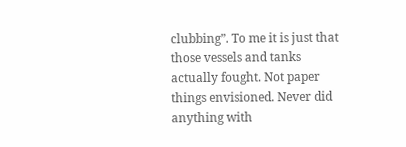clubbing”. To me it is just that those vessels and tanks actually fought. Not paper things envisioned. Never did anything with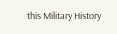this Military History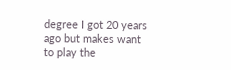degree I got 20 years ago but makes want to play the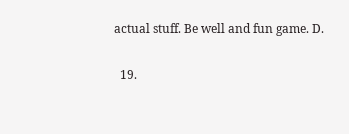actual stuff. Be well and fun game. D.

  19.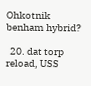Ohkotnik benham hybrid?

  20. dat torp reload, USS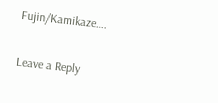Fujin/Kamikaze….

Leave a Reply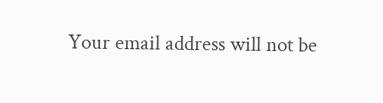Your email address will not be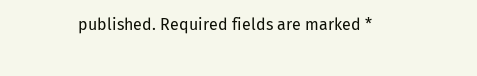published. Required fields are marked *